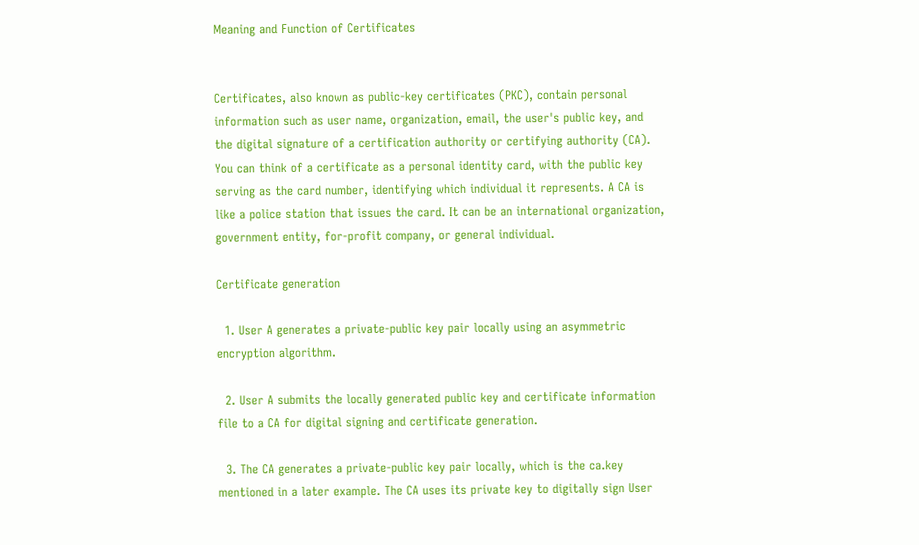Meaning and Function of Certificates


Certificates, also known as public-key certificates (PKC), contain personal information such as user name, organization, email, the user's public key, and the digital signature of a certification authority or certifying authority (CA). You can think of a certificate as a personal identity card, with the public key serving as the card number, identifying which individual it represents. A CA is like a police station that issues the card. It can be an international organization, government entity, for-profit company, or general individual.

Certificate generation

  1. User A generates a private-public key pair locally using an asymmetric encryption algorithm.

  2. User A submits the locally generated public key and certificate information file to a CA for digital signing and certificate generation.

  3. The CA generates a private-public key pair locally, which is the ca.key mentioned in a later example. The CA uses its private key to digitally sign User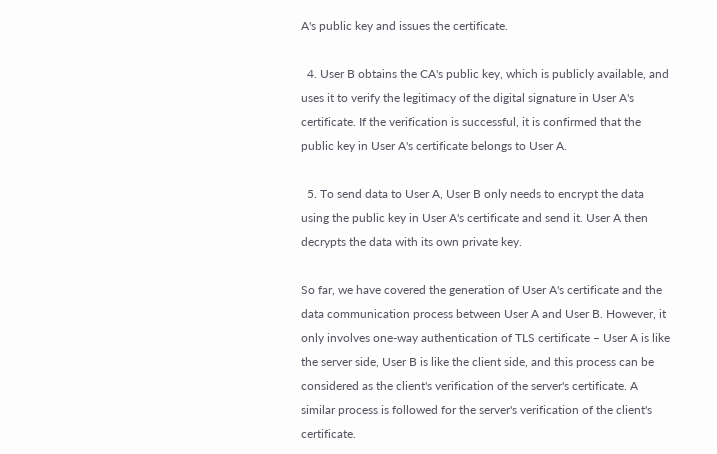A's public key and issues the certificate.

  4. User B obtains the CA's public key, which is publicly available, and uses it to verify the legitimacy of the digital signature in User A's certificate. If the verification is successful, it is confirmed that the public key in User A's certificate belongs to User A.

  5. To send data to User A, User B only needs to encrypt the data using the public key in User A's certificate and send it. User A then decrypts the data with its own private key.

So far, we have covered the generation of User A's certificate and the data communication process between User A and User B. However, it only involves one-way authentication of TLS certificate – User A is like the server side, User B is like the client side, and this process can be considered as the client's verification of the server's certificate. A similar process is followed for the server's verification of the client's certificate.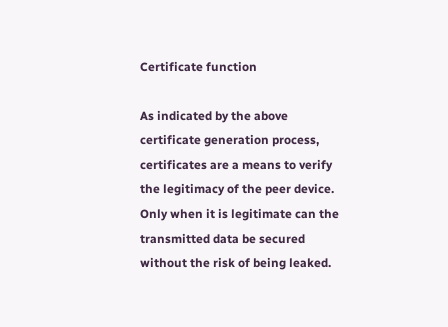Certificate function

As indicated by the above certificate generation process, certificates are a means to verify the legitimacy of the peer device. Only when it is legitimate can the transmitted data be secured without the risk of being leaked.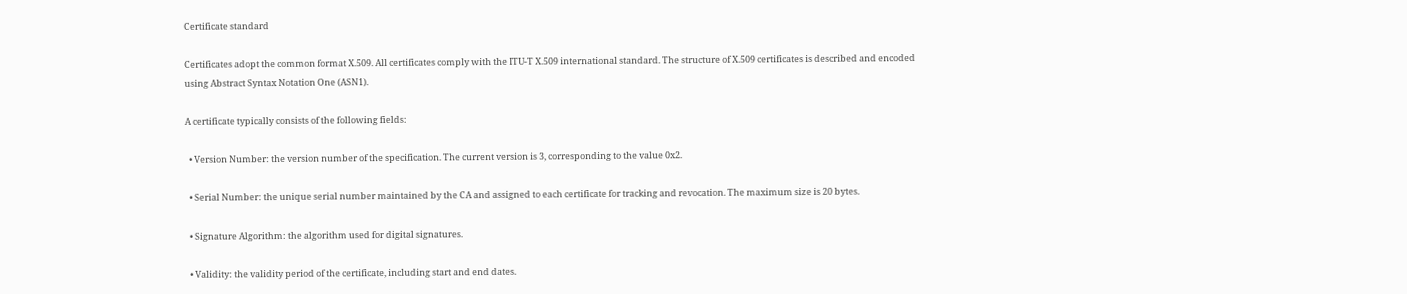Certificate standard

Certificates adopt the common format X.509. All certificates comply with the ITU-T X.509 international standard. The structure of X.509 certificates is described and encoded using Abstract Syntax Notation One (ASN1).

A certificate typically consists of the following fields:

  • Version Number: the version number of the specification. The current version is 3, corresponding to the value 0x2.

  • Serial Number: the unique serial number maintained by the CA and assigned to each certificate for tracking and revocation. The maximum size is 20 bytes.

  • Signature Algorithm: the algorithm used for digital signatures.

  • Validity: the validity period of the certificate, including start and end dates.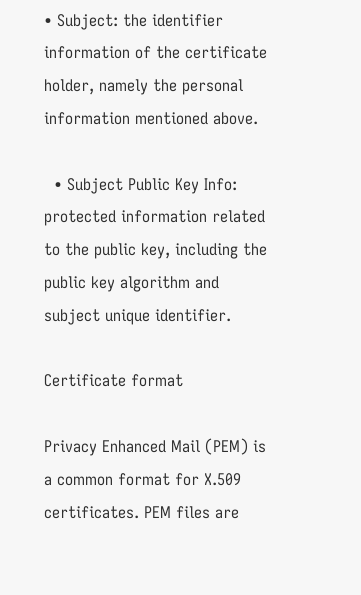• Subject: the identifier information of the certificate holder, namely the personal information mentioned above.

  • Subject Public Key Info: protected information related to the public key, including the public key algorithm and subject unique identifier.

Certificate format

Privacy Enhanced Mail (PEM) is a common format for X.509 certificates. PEM files are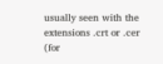usually seen with the extensions .crt or .cer (for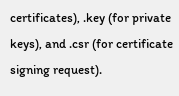certificates), .key (for private keys), and .csr (for certificate signing request).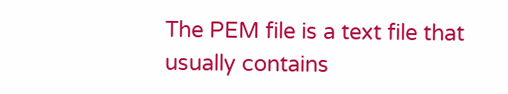The PEM file is a text file that usually contains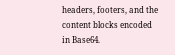headers, footers, and the content blocks encoded in Base64.